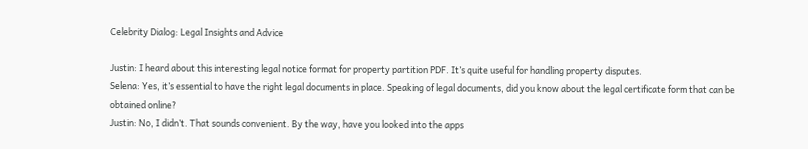Celebrity Dialog: Legal Insights and Advice

Justin: I heard about this interesting legal notice format for property partition PDF. It’s quite useful for handling property disputes.
Selena: Yes, it’s essential to have the right legal documents in place. Speaking of legal documents, did you know about the legal certificate form that can be obtained online?
Justin: No, I didn’t. That sounds convenient. By the way, have you looked into the apps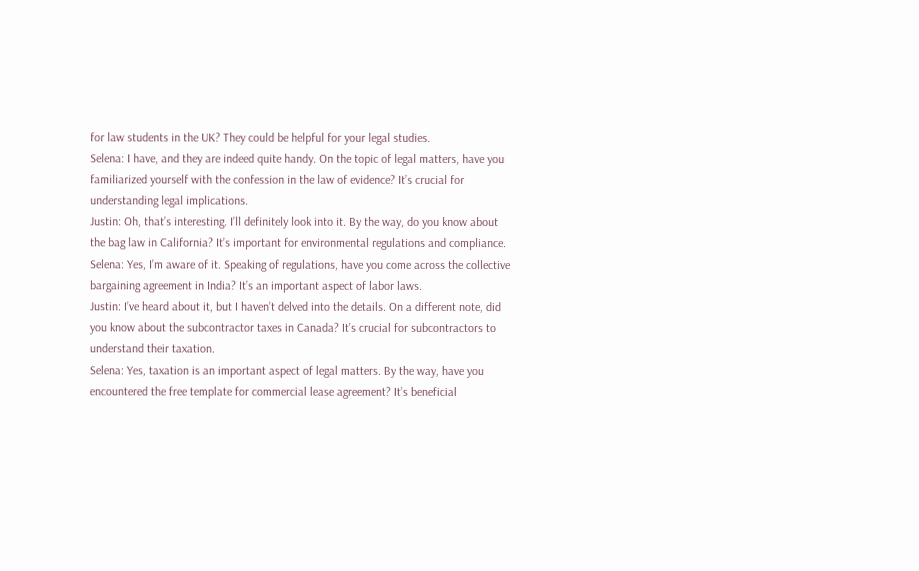for law students in the UK? They could be helpful for your legal studies.
Selena: I have, and they are indeed quite handy. On the topic of legal matters, have you familiarized yourself with the confession in the law of evidence? It’s crucial for understanding legal implications.
Justin: Oh, that’s interesting. I’ll definitely look into it. By the way, do you know about the bag law in California? It’s important for environmental regulations and compliance.
Selena: Yes, I’m aware of it. Speaking of regulations, have you come across the collective bargaining agreement in India? It’s an important aspect of labor laws.
Justin: I’ve heard about it, but I haven’t delved into the details. On a different note, did you know about the subcontractor taxes in Canada? It’s crucial for subcontractors to understand their taxation.
Selena: Yes, taxation is an important aspect of legal matters. By the way, have you encountered the free template for commercial lease agreement? It’s beneficial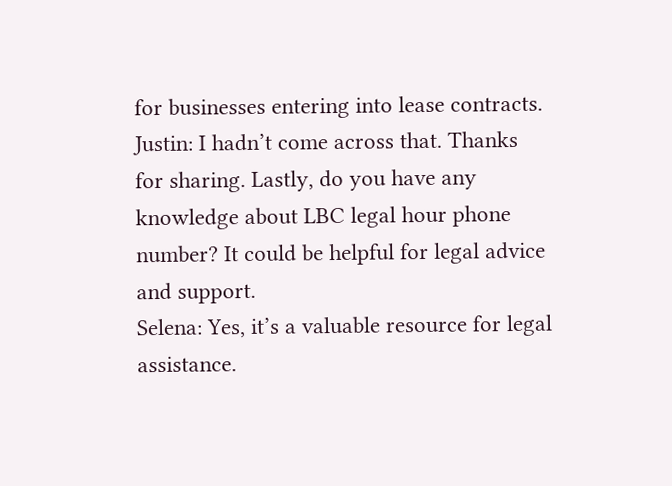for businesses entering into lease contracts.
Justin: I hadn’t come across that. Thanks for sharing. Lastly, do you have any knowledge about LBC legal hour phone number? It could be helpful for legal advice and support.
Selena: Yes, it’s a valuable resource for legal assistance.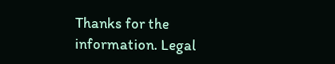Thanks for the information. Legal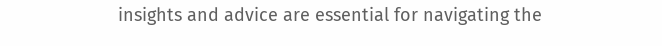insights and advice are essential for navigating the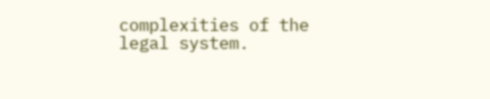complexities of the legal system.